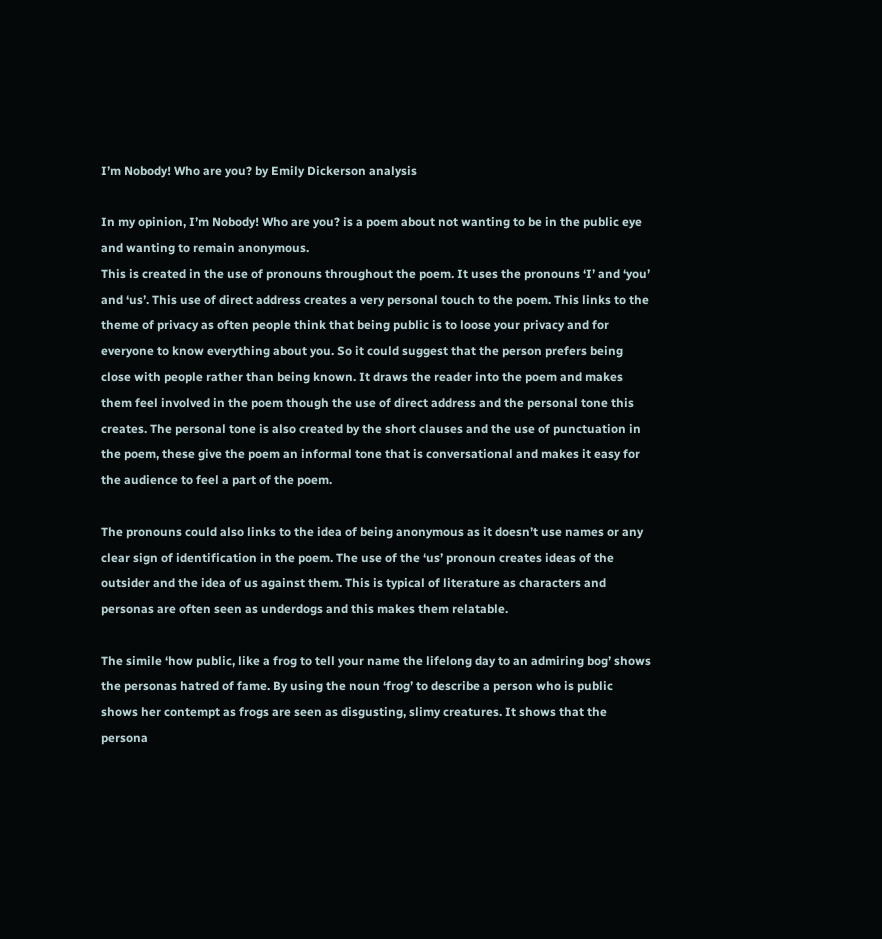I’m Nobody! Who are you? by Emily Dickerson analysis

In my opinion, I’m Nobody! Who are you? is a poem about not wanting to be in the public eye and wanting to remain anonymous.
This is created in the use of pronouns throughout the poem. It uses the pronouns ‘I’ and ‘you’ and ‘us’. This use of direct address creates a very personal touch to the poem. This links to the theme of privacy as often people think that being public is to loose your privacy and for everyone to know everything about you. So it could suggest that the person prefers being close with people rather than being known. It draws the reader into the poem and makes them feel involved in the poem though the use of direct address and the personal tone this creates. The personal tone is also created by the short clauses and the use of punctuation in the poem, these give the poem an informal tone that is conversational and makes it easy for the audience to feel a part of the poem.

The pronouns could also links to the idea of being anonymous as it doesn’t use names or any clear sign of identification in the poem. The use of the ‘us’ pronoun creates ideas of the outsider and the idea of us against them. This is typical of literature as characters and personas are often seen as underdogs and this makes them relatable.

The simile ‘how public, like a frog to tell your name the lifelong day to an admiring bog’ shows the personas hatred of fame. By using the noun ‘frog’ to describe a person who is public shows her contempt as frogs are seen as disgusting, slimy creatures. It shows that the persona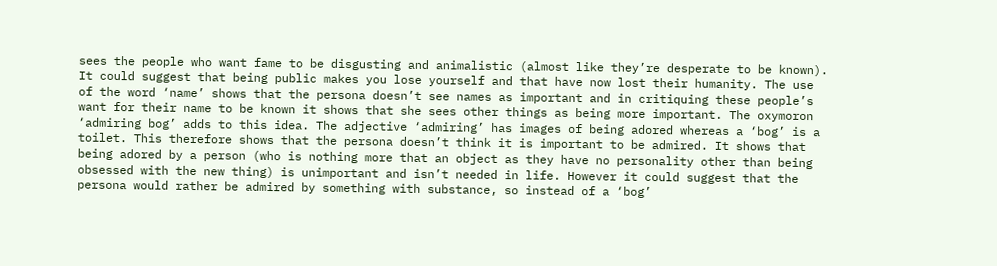sees the people who want fame to be disgusting and animalistic (almost like they’re desperate to be known). It could suggest that being public makes you lose yourself and that have now lost their humanity. The use of the word ‘name’ shows that the persona doesn’t see names as important and in critiquing these people’s want for their name to be known it shows that she sees other things as being more important. The oxymoron ‘admiring bog’ adds to this idea. The adjective ‘admiring’ has images of being adored whereas a ‘bog’ is a toilet. This therefore shows that the persona doesn’t think it is important to be admired. It shows that being adored by a person (who is nothing more that an object as they have no personality other than being obsessed with the new thing) is unimportant and isn’t needed in life. However it could suggest that the persona would rather be admired by something with substance, so instead of a ‘bog’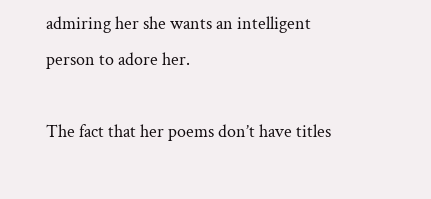admiring her she wants an intelligent person to adore her.

The fact that her poems don’t have titles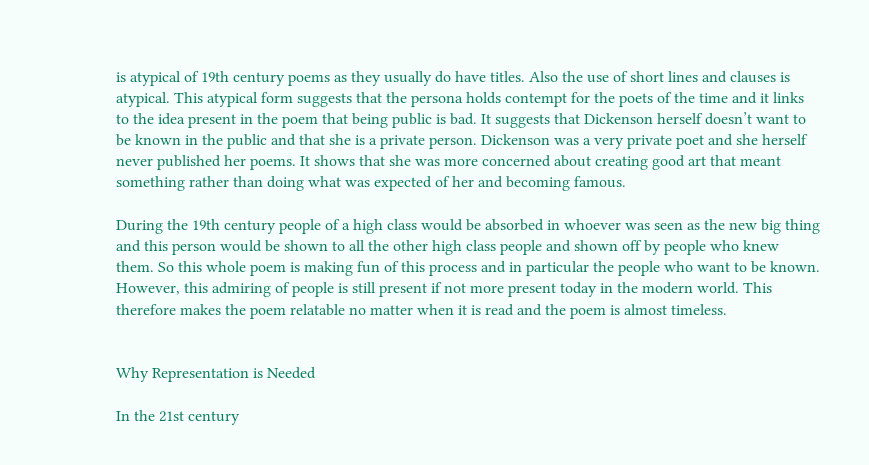is atypical of 19th century poems as they usually do have titles. Also the use of short lines and clauses is atypical. This atypical form suggests that the persona holds contempt for the poets of the time and it links to the idea present in the poem that being public is bad. It suggests that Dickenson herself doesn’t want to be known in the public and that she is a private person. Dickenson was a very private poet and she herself never published her poems. It shows that she was more concerned about creating good art that meant something rather than doing what was expected of her and becoming famous.

During the 19th century people of a high class would be absorbed in whoever was seen as the new big thing and this person would be shown to all the other high class people and shown off by people who knew them. So this whole poem is making fun of this process and in particular the people who want to be known. However, this admiring of people is still present if not more present today in the modern world. This therefore makes the poem relatable no matter when it is read and the poem is almost timeless.


Why Representation is Needed

In the 21st century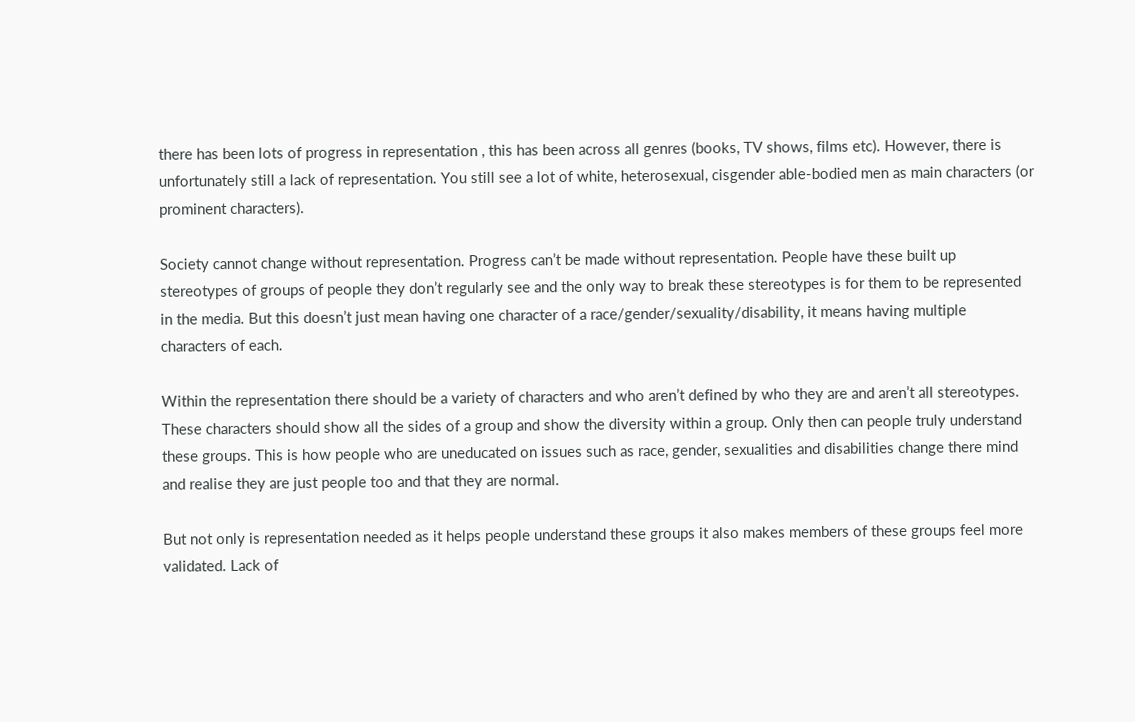there has been lots of progress in representation , this has been across all genres (books, TV shows, films etc). However, there is unfortunately still a lack of representation. You still see a lot of white, heterosexual, cisgender able-bodied men as main characters (or prominent characters).

Society cannot change without representation. Progress can’t be made without representation. People have these built up stereotypes of groups of people they don’t regularly see and the only way to break these stereotypes is for them to be represented in the media. But this doesn’t just mean having one character of a race/gender/sexuality/disability, it means having multiple characters of each.

Within the representation there should be a variety of characters and who aren’t defined by who they are and aren’t all stereotypes. These characters should show all the sides of a group and show the diversity within a group. Only then can people truly understand these groups. This is how people who are uneducated on issues such as race, gender, sexualities and disabilities change there mind and realise they are just people too and that they are normal.

But not only is representation needed as it helps people understand these groups it also makes members of these groups feel more validated. Lack of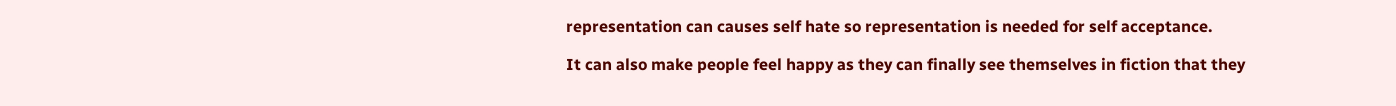representation can causes self hate so representation is needed for self acceptance.

It can also make people feel happy as they can finally see themselves in fiction that they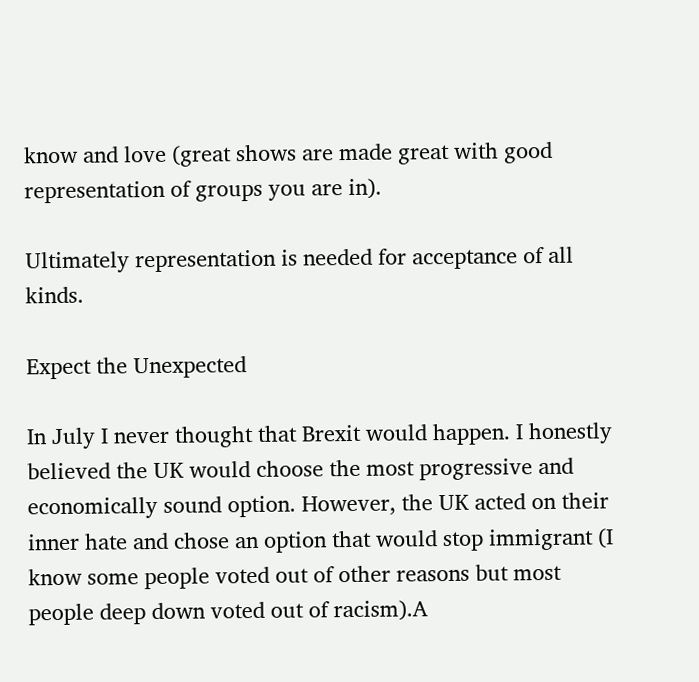know and love (great shows are made great with good representation of groups you are in).

Ultimately representation is needed for acceptance of all kinds.

Expect the Unexpected

In July I never thought that Brexit would happen. I honestly believed the UK would choose the most progressive and economically sound option. However, the UK acted on their inner hate and chose an option that would stop immigrant (I know some people voted out of other reasons but most people deep down voted out of racism).A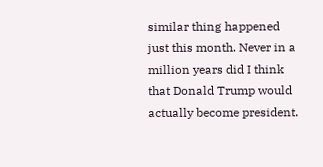similar thing happened just this month. Never in a million years did I think that Donald Trump would actually become president.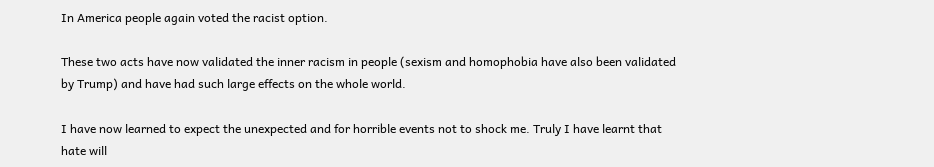In America people again voted the racist option.

These two acts have now validated the inner racism in people (sexism and homophobia have also been validated by Trump) and have had such large effects on the whole world.

I have now learned to expect the unexpected and for horrible events not to shock me. Truly I have learnt that hate will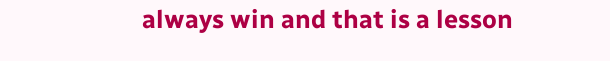always win and that is a lesson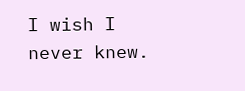I wish I never knew.